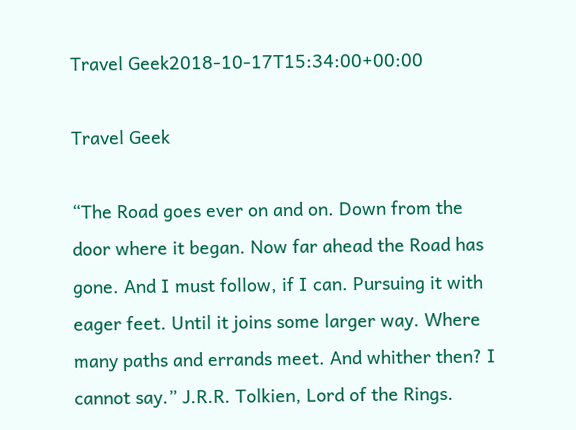Travel Geek2018-10-17T15:34:00+00:00

Travel Geek

“The Road goes ever on and on. Down from the door where it began. Now far ahead the Road has gone. And I must follow, if I can. Pursuing it with eager feet. Until it joins some larger way. Where many paths and errands meet. And whither then? I cannot say.” J.R.R. Tolkien, Lord of the Rings.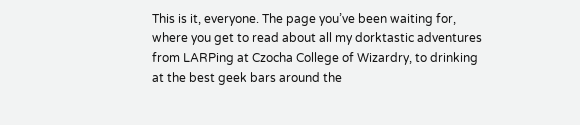This is it, everyone. The page you’ve been waiting for, where you get to read about all my dorktastic adventures from LARPing at Czocha College of Wizardry, to drinking at the best geek bars around the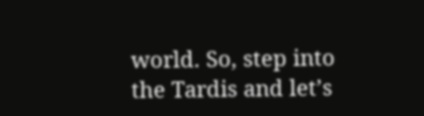world. So, step into the Tardis and let’s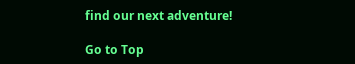find our next adventure!

Go to Top